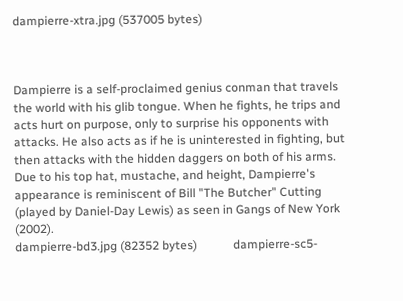dampierre-xtra.jpg (537005 bytes)



Dampierre is a self-proclaimed genius conman that travels the world with his glib tongue. When he fights, he trips and acts hurt on purpose, only to surprise his opponents with attacks. He also acts as if he is uninterested in fighting, but then attacks with the hidden daggers on both of his arms. Due to his top hat, mustache, and height, Dampierre's appearance is reminiscent of Bill "The Butcher" Cutting (played by Daniel-Day Lewis) as seen in Gangs of New York (2002).
dampierre-bd3.jpg (82352 bytes)            dampierre-sc5-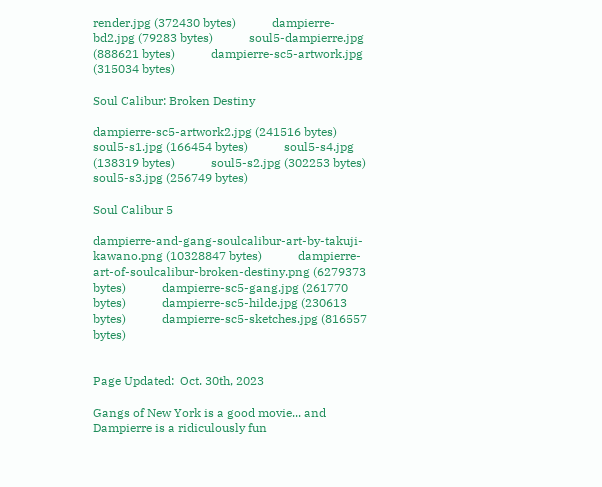render.jpg (372430 bytes)            dampierre-bd2.jpg (79283 bytes)            soul5-dampierre.jpg (888621 bytes)            dampierre-sc5-artwork.jpg (315034 bytes)

Soul Calibur: Broken Destiny

dampierre-sc5-artwork2.jpg (241516 bytes)            soul5-s1.jpg (166454 bytes)            soul5-s4.jpg (138319 bytes)            soul5-s2.jpg (302253 bytes)            soul5-s3.jpg (256749 bytes)

Soul Calibur 5

dampierre-and-gang-soulcalibur-art-by-takuji-kawano.png (10328847 bytes)            dampierre-art-of-soulcalibur-broken-destiny.png (6279373 bytes)            dampierre-sc5-gang.jpg (261770 bytes)            dampierre-sc5-hilde.jpg (230613 bytes)            dampierre-sc5-sketches.jpg (816557 bytes)


Page Updated:  Oct. 30th, 2023

Gangs of New York is a good movie... and Dampierre is a ridiculously fun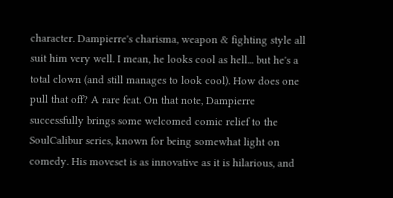character. Dampierre's charisma, weapon & fighting style all suit him very well. I mean, he looks cool as hell... but he's a total clown (and still manages to look cool). How does one pull that off? A rare feat. On that note, Dampierre successfully brings some welcomed comic relief to the SoulCalibur series, known for being somewhat light on comedy. His moveset is as innovative as it is hilarious, and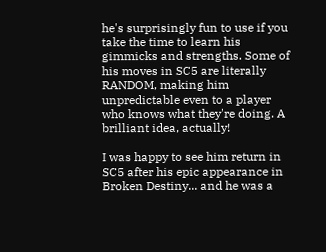he's surprisingly fun to use if you take the time to learn his gimmicks and strengths. Some of his moves in SC5 are literally RANDOM, making him unpredictable even to a player who knows what they're doing. A brilliant idea, actually!

I was happy to see him return in SC5 after his epic appearance in Broken Destiny... and he was a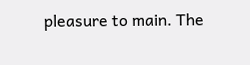pleasure to main. The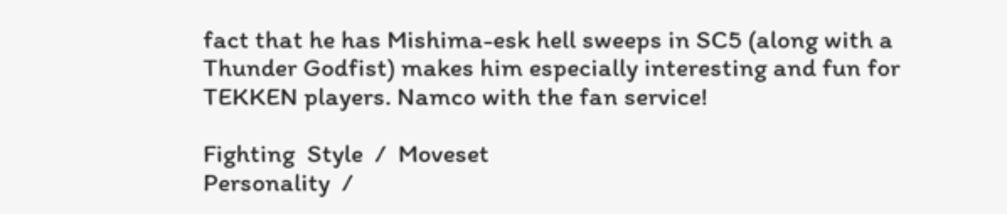fact that he has Mishima-esk hell sweeps in SC5 (along with a Thunder Godfist) makes him especially interesting and fun for TEKKEN players. Namco with the fan service!

Fighting  Style  /  Moveset
Personality  /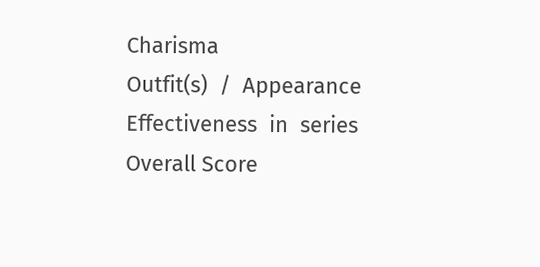Charisma
Outfit(s)  /  Appearance
Effectiveness  in  series
Overall Score